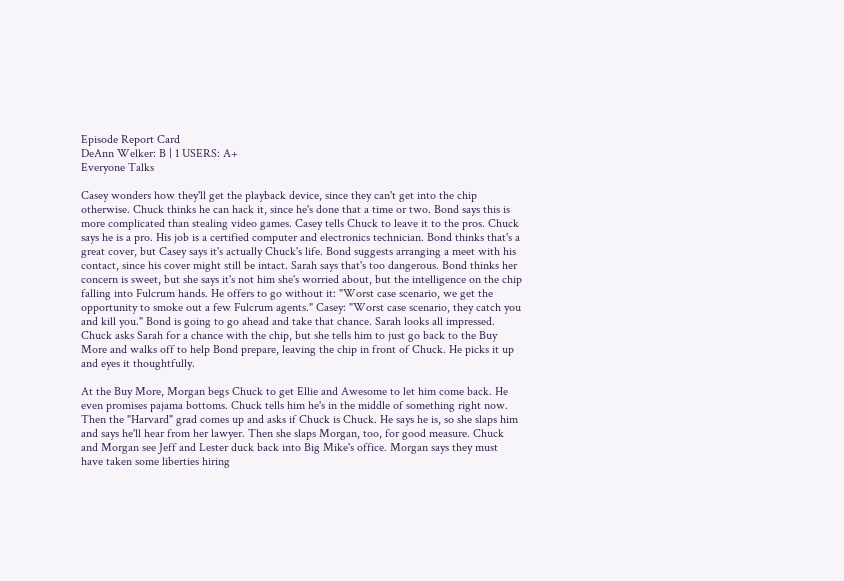Episode Report Card
DeAnn Welker: B | 1 USERS: A+
Everyone Talks

Casey wonders how they'll get the playback device, since they can't get into the chip otherwise. Chuck thinks he can hack it, since he's done that a time or two. Bond says this is more complicated than stealing video games. Casey tells Chuck to leave it to the pros. Chuck says he is a pro. His job is a certified computer and electronics technician. Bond thinks that's a great cover, but Casey says it's actually Chuck's life. Bond suggests arranging a meet with his contact, since his cover might still be intact. Sarah says that's too dangerous. Bond thinks her concern is sweet, but she says it's not him she's worried about, but the intelligence on the chip falling into Fulcrum hands. He offers to go without it: "Worst case scenario, we get the opportunity to smoke out a few Fulcrum agents." Casey: "Worst case scenario, they catch you and kill you." Bond is going to go ahead and take that chance. Sarah looks all impressed. Chuck asks Sarah for a chance with the chip, but she tells him to just go back to the Buy More and walks off to help Bond prepare, leaving the chip in front of Chuck. He picks it up and eyes it thoughtfully.

At the Buy More, Morgan begs Chuck to get Ellie and Awesome to let him come back. He even promises pajama bottoms. Chuck tells him he's in the middle of something right now. Then the "Harvard" grad comes up and asks if Chuck is Chuck. He says he is, so she slaps him and says he'll hear from her lawyer. Then she slaps Morgan, too, for good measure. Chuck and Morgan see Jeff and Lester duck back into Big Mike's office. Morgan says they must have taken some liberties hiring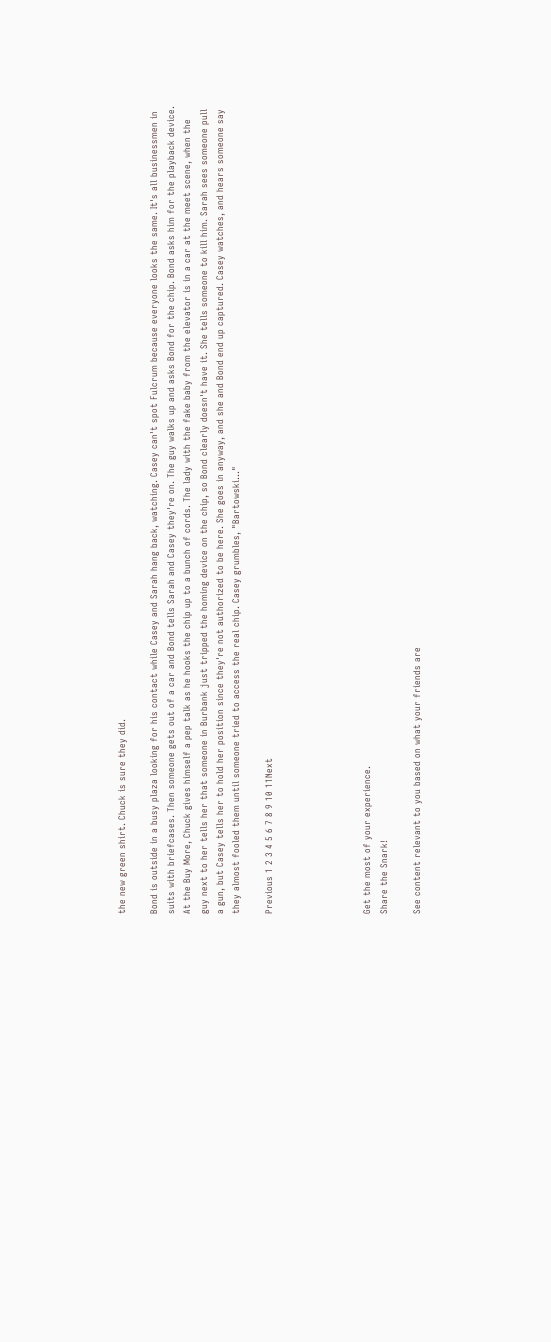the new green shirt. Chuck is sure they did.

Bond is outside in a busy plaza looking for his contact while Casey and Sarah hang back, watching. Casey can't spot Fulcrum because everyone looks the same. It's all businessmen in suits with briefcases. Then someone gets out of a car and Bond tells Sarah and Casey they're on. The guy walks up and asks Bond for the chip. Bond asks him for the playback device. At the Buy More, Chuck gives himself a pep talk as he hooks the chip up to a bunch of cords. The lady with the fake baby from the elevator is in a car at the meet scene, when the guy next to her tells her that someone in Burbank just tripped the homing device on the chip, so Bond clearly doesn't have it. She tells someone to kill him. Sarah sees someone pull a gun, but Casey tells her to hold her position since they're not authorized to be here. She goes in anyway, and she and Bond end up captured. Casey watches, and hears someone say they almost fooled them until someone tried to access the real chip. Casey grumbles, "Bartowski..."

Previous 1 2 3 4 5 6 7 8 9 10 11Next





Get the most of your experience.
Share the Snark!

See content relevant to you based on what your friends are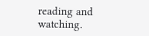reading and watching.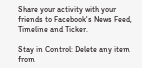Share your activity with your friends to Facebook's News Feed, Timeline and Ticker.

Stay in Control: Delete any item from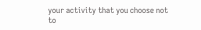your activity that you choose not to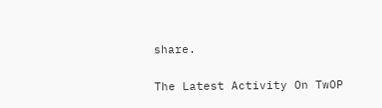share.

The Latest Activity On TwOP